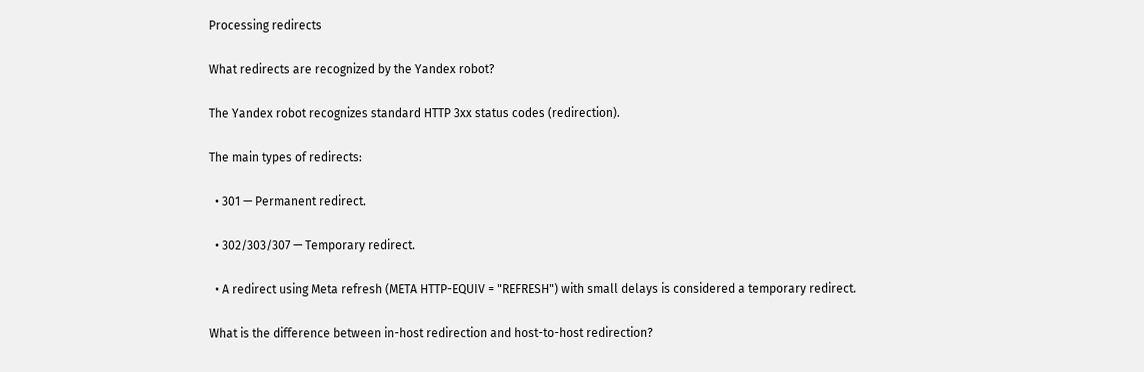Processing redirects

What redirects are recognized by the Yandex robot?

The Yandex robot recognizes standard HTTP 3xx status codes (redirection).

The main types of redirects:

  • 301 — Permanent redirect.

  • 302/303/307 — Temporary redirect.

  • A redirect using Meta refresh (META HTTP-EQUIV = "REFRESH") with small delays is considered a temporary redirect.

What is the difference between in-host redirection and host-to-host redirection?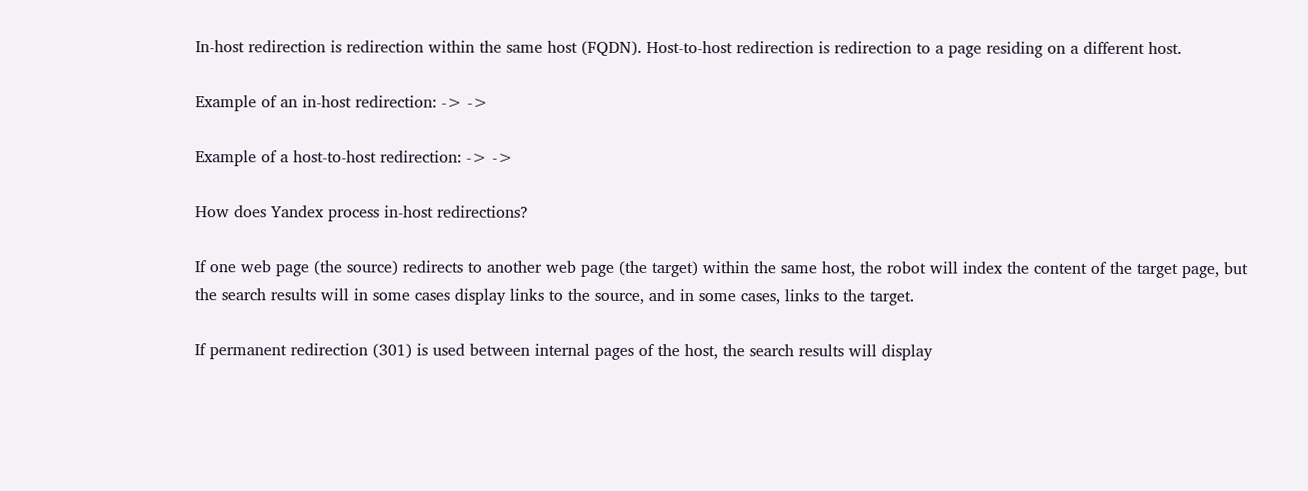In-host redirection is redirection within the same host (FQDN). Host-to-host redirection is redirection to a page residing on a different host.

Example of an in-host redirection: -> ->

Example of a host-to-host redirection: -> ->

How does Yandex process in-host redirections?

If one web page (the source) redirects to another web page (the target) within the same host, the robot will index the content of the target page, but the search results will in some cases display links to the source, and in some cases, links to the target.

If permanent redirection (301) is used between internal pages of the host, the search results will display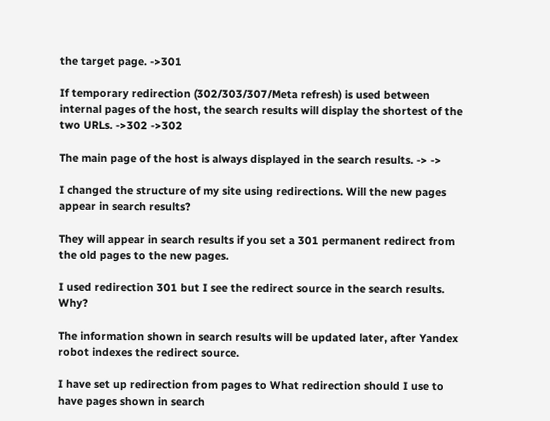the target page. ->301

If temporary redirection (302/303/307/Meta refresh) is used between internal pages of the host, the search results will display the shortest of the two URLs. ->302 ->302

The main page of the host is always displayed in the search results. -> ->

I changed the structure of my site using redirections. Will the new pages appear in search results?

They will appear in search results if you set a 301 permanent redirect from the old pages to the new pages.

I used redirection 301 but I see the redirect source in the search results. Why?

The information shown in search results will be updated later, after Yandex robot indexes the redirect source.

I have set up redirection from pages to What redirection should I use to have pages shown in search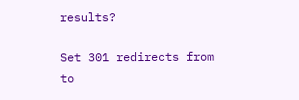results?

Set 301 redirects from to